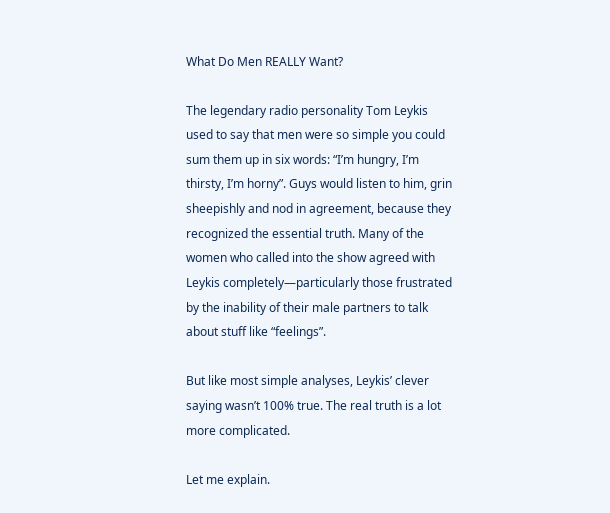What Do Men REALLY Want?

The legendary radio personality Tom Leykis used to say that men were so simple you could sum them up in six words: “I’m hungry, I’m thirsty, I’m horny”. Guys would listen to him, grin sheepishly and nod in agreement, because they recognized the essential truth. Many of the women who called into the show agreed with Leykis completely—particularly those frustrated by the inability of their male partners to talk about stuff like “feelings”.

But like most simple analyses, Leykis’ clever saying wasn’t 100% true. The real truth is a lot more complicated.

Let me explain.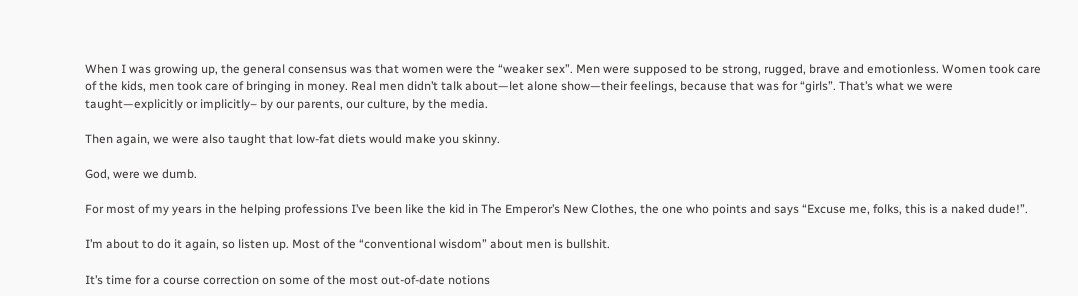When I was growing up, the general consensus was that women were the “weaker sex”. Men were supposed to be strong, rugged, brave and emotionless. Women took care of the kids, men took care of bringing in money. Real men didn’t talk about—let alone show—their feelings, because that was for “girls”. That’s what we were taught—explicitly or implicitly– by our parents, our culture, by the media.

Then again, we were also taught that low-fat diets would make you skinny.

God, were we dumb.

For most of my years in the helping professions I’ve been like the kid in The Emperor’s New Clothes, the one who points and says “Excuse me, folks, this is a naked dude!”.

I’m about to do it again, so listen up. Most of the “conventional wisdom” about men is bullshit.

It’s time for a course correction on some of the most out-of-date notions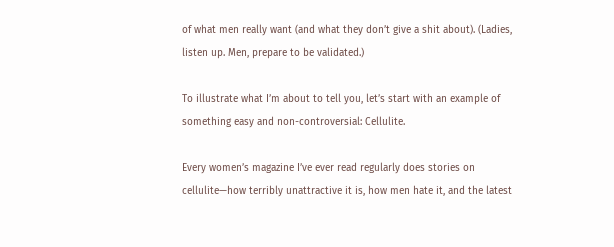of what men really want (and what they don’t give a shit about). (Ladies, listen up. Men, prepare to be validated.)

To illustrate what I’m about to tell you, let’s start with an example of something easy and non-controversial: Cellulite.

Every women’s magazine I’ve ever read regularly does stories on cellulite—how terribly unattractive it is, how men hate it, and the latest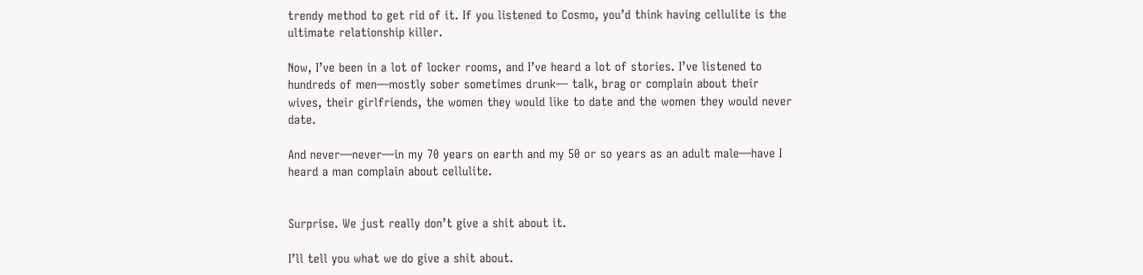trendy method to get rid of it. If you listened to Cosmo, you’d think having cellulite is the ultimate relationship killer.

Now, I’ve been in a lot of locker rooms, and I’ve heard a lot of stories. I’ve listened to hundreds of men—mostly sober sometimes drunk— talk, brag or complain about their wives, their girlfriends, the women they would like to date and the women they would never date.

And never—never—in my 70 years on earth and my 50 or so years as an adult male—have I heard a man complain about cellulite.


Surprise. We just really don’t give a shit about it.

I’ll tell you what we do give a shit about.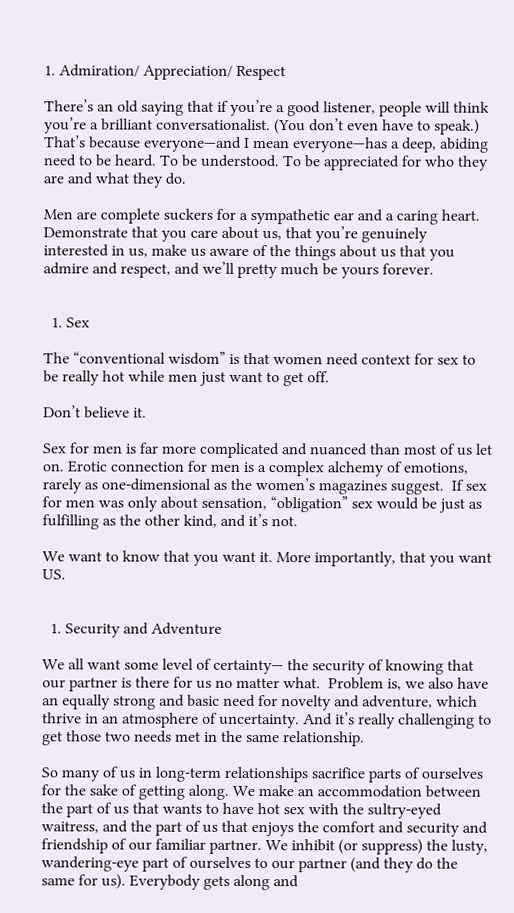1. Admiration/ Appreciation/ Respect

There’s an old saying that if you’re a good listener, people will think you’re a brilliant conversationalist. (You don’t even have to speak.) That’s because everyone—and I mean everyone—has a deep, abiding need to be heard. To be understood. To be appreciated for who they are and what they do.

Men are complete suckers for a sympathetic ear and a caring heart. Demonstrate that you care about us, that you’re genuinely interested in us, make us aware of the things about us that you admire and respect, and we’ll pretty much be yours forever.


  1. Sex

The “conventional wisdom” is that women need context for sex to be really hot while men just want to get off.

Don’t believe it.

Sex for men is far more complicated and nuanced than most of us let on. Erotic connection for men is a complex alchemy of emotions, rarely as one-dimensional as the women’s magazines suggest.  If sex for men was only about sensation, “obligation” sex would be just as fulfilling as the other kind, and it’s not.

We want to know that you want it. More importantly, that you want US.


  1. Security and Adventure

We all want some level of certainty— the security of knowing that our partner is there for us no matter what.  Problem is, we also have an equally strong and basic need for novelty and adventure, which thrive in an atmosphere of uncertainty. And it’s really challenging to get those two needs met in the same relationship.

So many of us in long-term relationships sacrifice parts of ourselves for the sake of getting along. We make an accommodation between the part of us that wants to have hot sex with the sultry-eyed waitress, and the part of us that enjoys the comfort and security and friendship of our familiar partner. We inhibit (or suppress) the lusty, wandering-eye part of ourselves to our partner (and they do the same for us). Everybody gets along and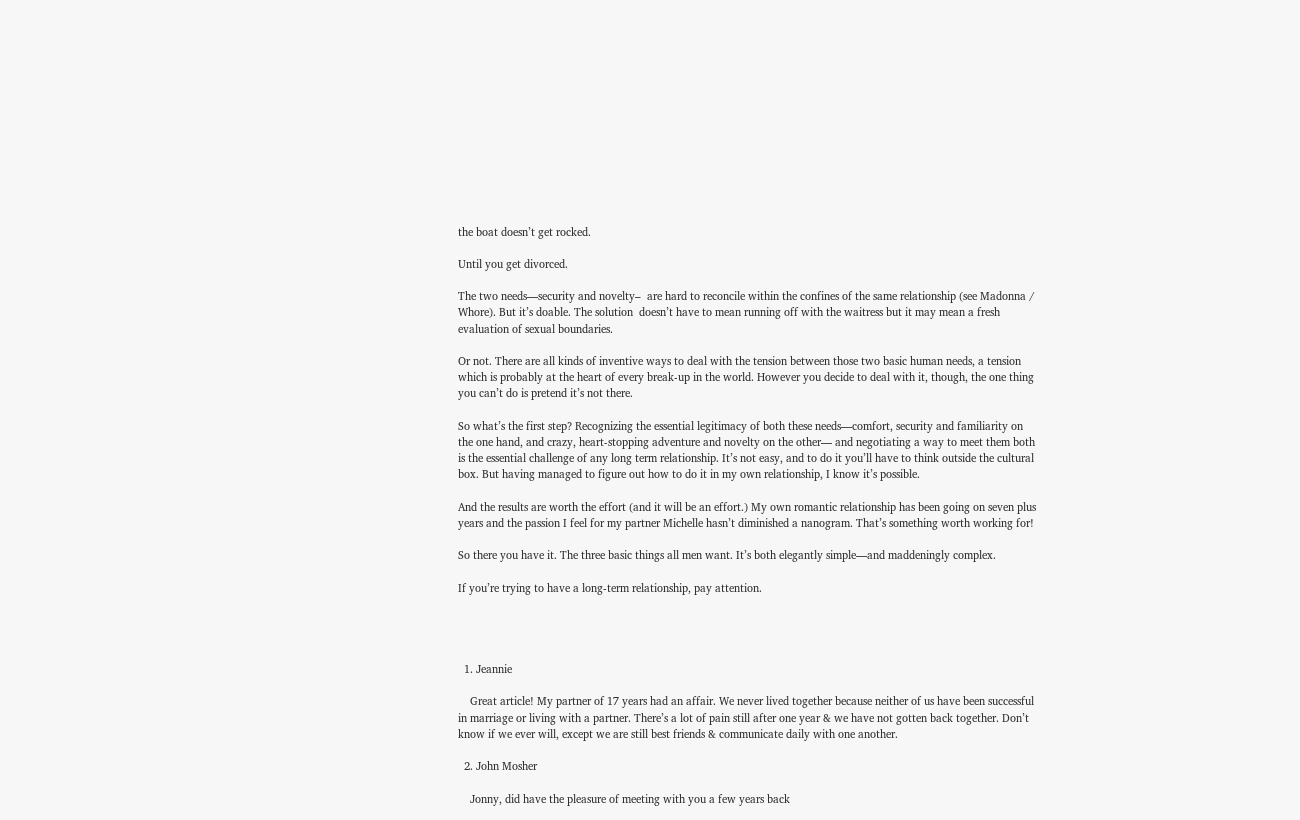the boat doesn’t get rocked.

Until you get divorced.

The two needs—security and novelty–  are hard to reconcile within the confines of the same relationship (see Madonna / Whore). But it’s doable. The solution  doesn’t have to mean running off with the waitress but it may mean a fresh evaluation of sexual boundaries.

Or not. There are all kinds of inventive ways to deal with the tension between those two basic human needs, a tension which is probably at the heart of every break-up in the world. However you decide to deal with it, though, the one thing you can’t do is pretend it’s not there.

So what’s the first step? Recognizing the essential legitimacy of both these needs—comfort, security and familiarity on the one hand, and crazy, heart-stopping adventure and novelty on the other— and negotiating a way to meet them both is the essential challenge of any long term relationship. It’s not easy, and to do it you’ll have to think outside the cultural box. But having managed to figure out how to do it in my own relationship, I know it’s possible.

And the results are worth the effort (and it will be an effort.) My own romantic relationship has been going on seven plus years and the passion I feel for my partner Michelle hasn’t diminished a nanogram. That’s something worth working for!

So there you have it. The three basic things all men want. It’s both elegantly simple—and maddeningly complex.

If you’re trying to have a long-term relationship, pay attention.




  1. Jeannie

    Great article! My partner of 17 years had an affair. We never lived together because neither of us have been successful in marriage or living with a partner. There’s a lot of pain still after one year & we have not gotten back together. Don’t know if we ever will, except we are still best friends & communicate daily with one another.

  2. John Mosher

    Jonny, did have the pleasure of meeting with you a few years back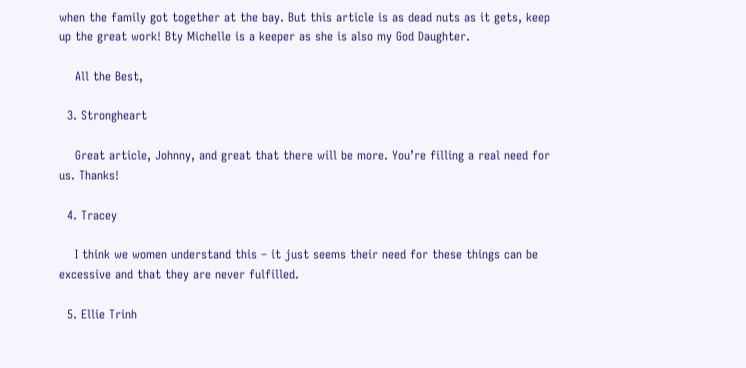when the family got together at the bay. But this article is as dead nuts as it gets, keep up the great work! Bty Michelle is a keeper as she is also my God Daughter.

    All the Best,

  3. Strongheart

    Great article, Johnny, and great that there will be more. You’re filling a real need for us. Thanks!

  4. Tracey

    I think we women understand this – it just seems their need for these things can be excessive and that they are never fulfilled.

  5. Ellie Trinh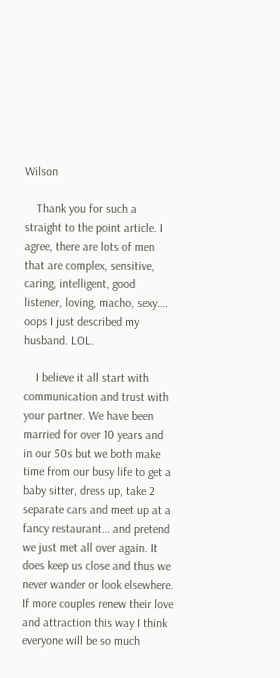Wilson

    Thank you for such a straight to the point article. I agree, there are lots of men that are complex, sensitive, caring, intelligent, good listener, loving, macho, sexy…. oops I just described my husband. LOL.

    I believe it all start with communication and trust with your partner. We have been married for over 10 years and in our 50s but we both make time from our busy life to get a baby sitter, dress up, take 2 separate cars and meet up at a fancy restaurant… and pretend we just met all over again. It does keep us close and thus we never wander or look elsewhere. If more couples renew their love and attraction this way I think everyone will be so much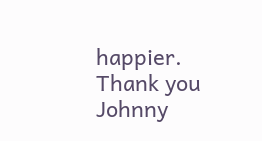happier. Thank you Johnny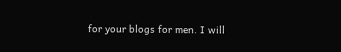for your blogs for men. I will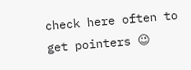check here often to get pointers 😉